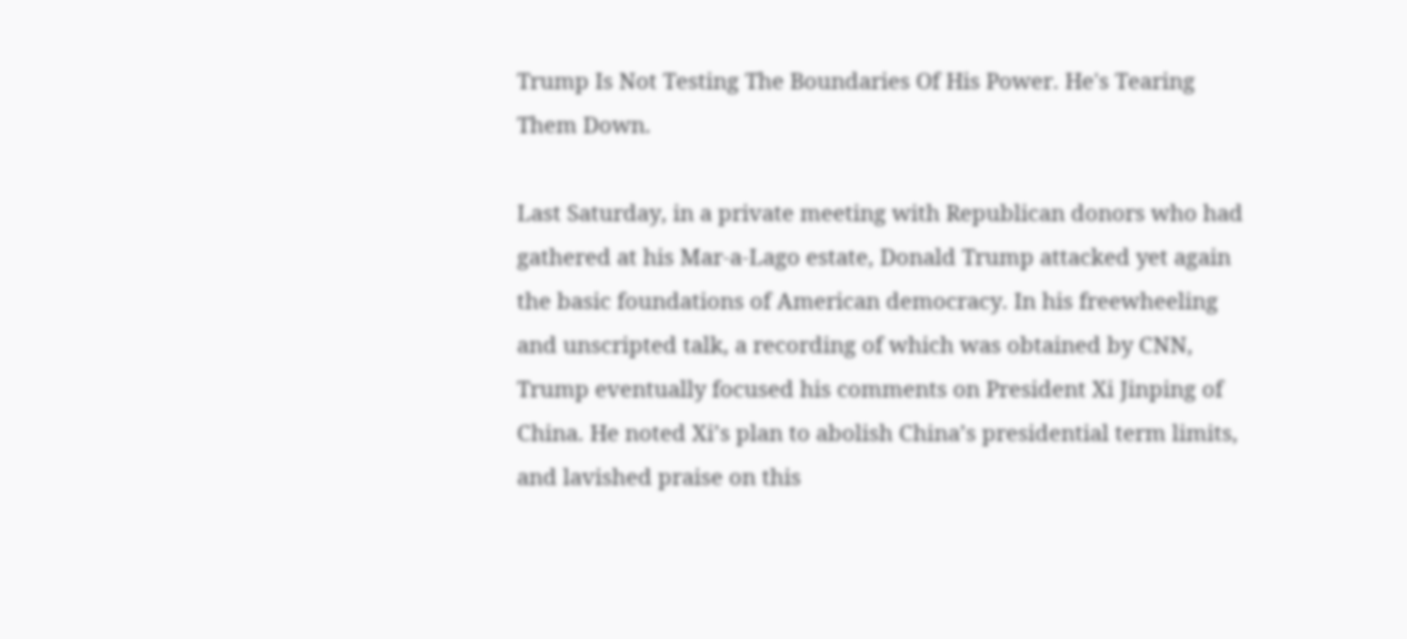Trump Is Not Testing The Boundaries Of His Power. He's Tearing Them Down.

Last Saturday, in a private meeting with Republican donors who had gathered at his Mar-a-Lago estate, Donald Trump attacked yet again the basic foundations of American democracy. In his freewheeling and unscripted talk, a recording of which was obtained by CNN, Trump eventually focused his comments on President Xi Jinping of China. He noted Xi’s plan to abolish China’s presidential term limits, and lavished praise on this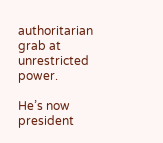authoritarian grab at unrestricted power.

He’s now president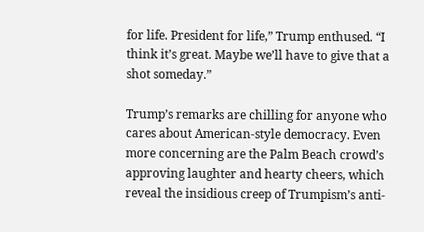for life. President for life,” Trump enthused. “I think it’s great. Maybe we’ll have to give that a shot someday.”

Trump’s remarks are chilling for anyone who cares about American-style democracy. Even more concerning are the Palm Beach crowd’s approving laughter and hearty cheers, which reveal the insidious creep of Trumpism’s anti-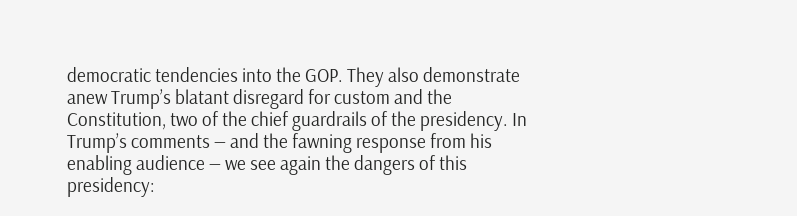democratic tendencies into the GOP. They also demonstrate anew Trump’s blatant disregard for custom and the Constitution, two of the chief guardrails of the presidency. In Trump’s comments ― and the fawning response from his enabling audience ― we see again the dangers of this presidency: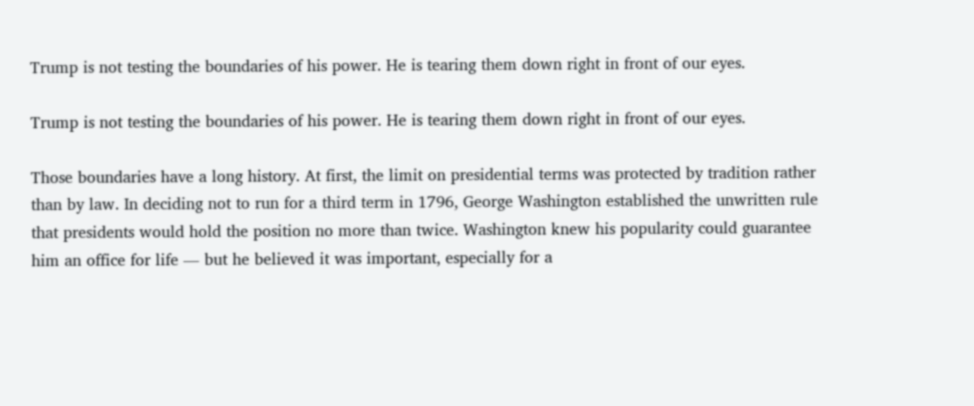Trump is not testing the boundaries of his power. He is tearing them down right in front of our eyes.

Trump is not testing the boundaries of his power. He is tearing them down right in front of our eyes.

Those boundaries have a long history. At first, the limit on presidential terms was protected by tradition rather than by law. In deciding not to run for a third term in 1796, George Washington established the unwritten rule that presidents would hold the position no more than twice. Washington knew his popularity could guarantee him an office for life ― but he believed it was important, especially for a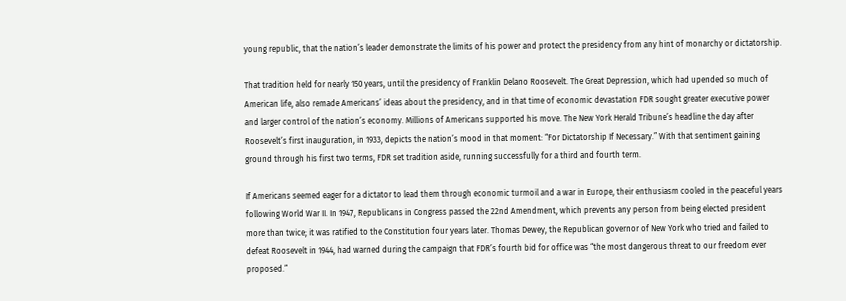young republic, that the nation’s leader demonstrate the limits of his power and protect the presidency from any hint of monarchy or dictatorship.

That tradition held for nearly 150 years, until the presidency of Franklin Delano Roosevelt. The Great Depression, which had upended so much of American life, also remade Americans’ ideas about the presidency, and in that time of economic devastation FDR sought greater executive power and larger control of the nation’s economy. Millions of Americans supported his move. The New York Herald Tribune’s headline the day after Roosevelt’s first inauguration, in 1933, depicts the nation’s mood in that moment: “For Dictatorship If Necessary.” With that sentiment gaining ground through his first two terms, FDR set tradition aside, running successfully for a third and fourth term.

If Americans seemed eager for a dictator to lead them through economic turmoil and a war in Europe, their enthusiasm cooled in the peaceful years following World War II. In 1947, Republicans in Congress passed the 22nd Amendment, which prevents any person from being elected president more than twice; it was ratified to the Constitution four years later. Thomas Dewey, the Republican governor of New York who tried and failed to defeat Roosevelt in 1944, had warned during the campaign that FDR’s fourth bid for office was “the most dangerous threat to our freedom ever proposed.”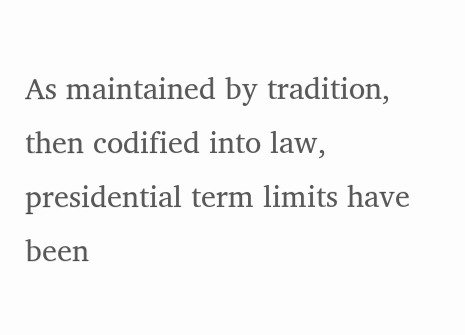As maintained by tradition, then codified into law, presidential term limits have been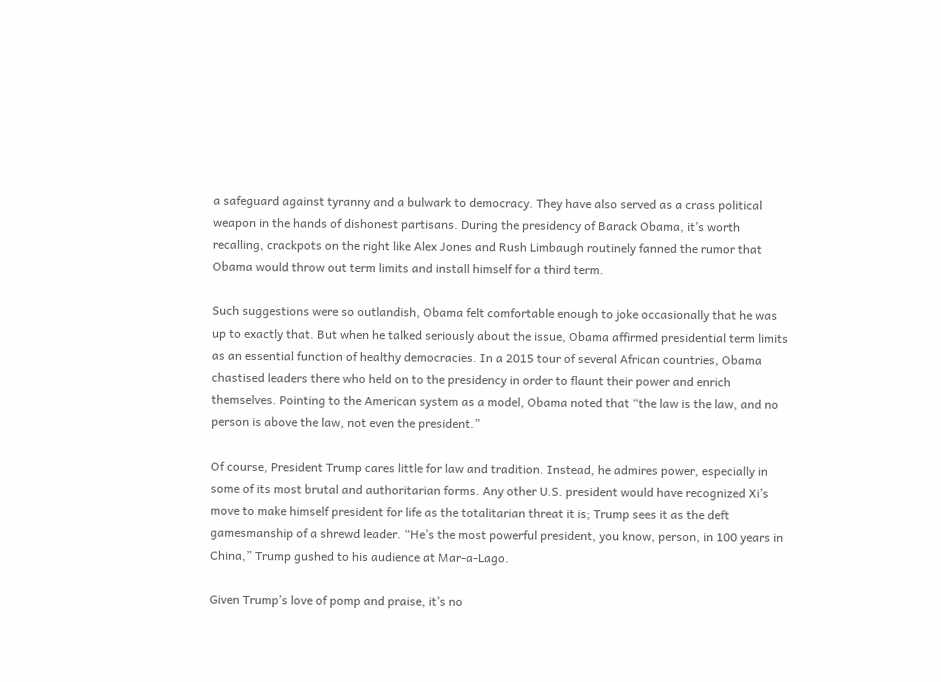a safeguard against tyranny and a bulwark to democracy. They have also served as a crass political weapon in the hands of dishonest partisans. During the presidency of Barack Obama, it’s worth recalling, crackpots on the right like Alex Jones and Rush Limbaugh routinely fanned the rumor that Obama would throw out term limits and install himself for a third term.

Such suggestions were so outlandish, Obama felt comfortable enough to joke occasionally that he was up to exactly that. But when he talked seriously about the issue, Obama affirmed presidential term limits as an essential function of healthy democracies. In a 2015 tour of several African countries, Obama chastised leaders there who held on to the presidency in order to flaunt their power and enrich themselves. Pointing to the American system as a model, Obama noted that “the law is the law, and no person is above the law, not even the president.”

Of course, President Trump cares little for law and tradition. Instead, he admires power, especially in some of its most brutal and authoritarian forms. Any other U.S. president would have recognized Xi’s move to make himself president for life as the totalitarian threat it is; Trump sees it as the deft gamesmanship of a shrewd leader. “He’s the most powerful president, you know, person, in 100 years in China,” Trump gushed to his audience at Mar-a-Lago.

Given Trump’s love of pomp and praise, it’s no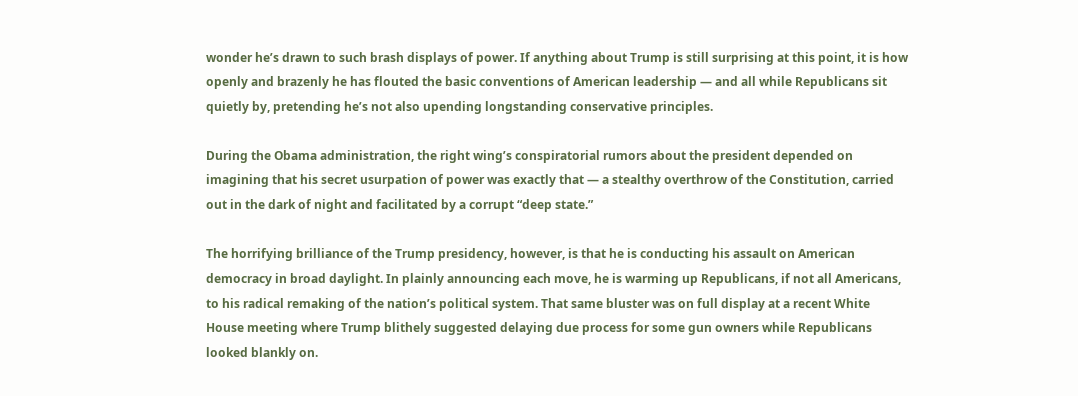wonder he’s drawn to such brash displays of power. If anything about Trump is still surprising at this point, it is how openly and brazenly he has flouted the basic conventions of American leadership ― and all while Republicans sit quietly by, pretending he’s not also upending longstanding conservative principles.

During the Obama administration, the right wing’s conspiratorial rumors about the president depended on imagining that his secret usurpation of power was exactly that ― a stealthy overthrow of the Constitution, carried out in the dark of night and facilitated by a corrupt “deep state.”

The horrifying brilliance of the Trump presidency, however, is that he is conducting his assault on American democracy in broad daylight. In plainly announcing each move, he is warming up Republicans, if not all Americans, to his radical remaking of the nation’s political system. That same bluster was on full display at a recent White House meeting where Trump blithely suggested delaying due process for some gun owners while Republicans looked blankly on.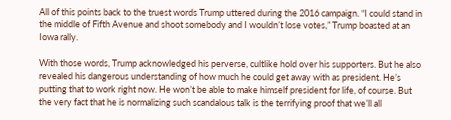All of this points back to the truest words Trump uttered during the 2016 campaign. “I could stand in the middle of Fifth Avenue and shoot somebody and I wouldn’t lose votes,” Trump boasted at an Iowa rally.

With those words, Trump acknowledged his perverse, cultlike hold over his supporters. But he also revealed his dangerous understanding of how much he could get away with as president. He’s putting that to work right now. He won’t be able to make himself president for life, of course. But the very fact that he is normalizing such scandalous talk is the terrifying proof that we’ll all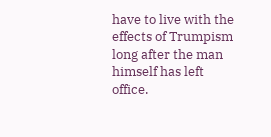have to live with the effects of Trumpism long after the man himself has left office.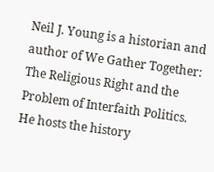Neil J. Young is a historian and author of We Gather Together: The Religious Right and the Problem of Interfaith Politics. He hosts the history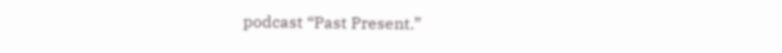podcast “Past Present.”